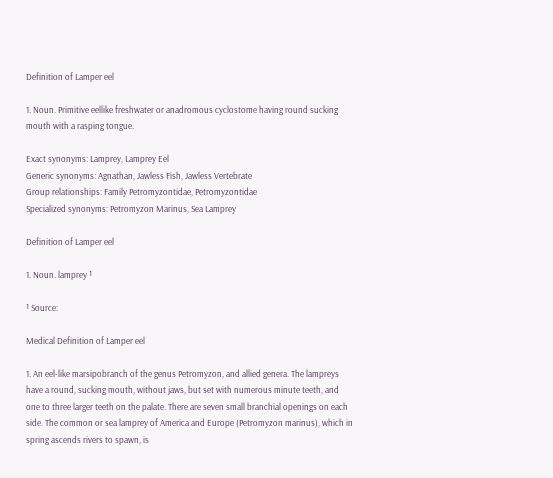Definition of Lamper eel

1. Noun. Primitive eellike freshwater or anadromous cyclostome having round sucking mouth with a rasping tongue.

Exact synonyms: Lamprey, Lamprey Eel
Generic synonyms: Agnathan, Jawless Fish, Jawless Vertebrate
Group relationships: Family Petromyzontidae, Petromyzontidae
Specialized synonyms: Petromyzon Marinus, Sea Lamprey

Definition of Lamper eel

1. Noun. lamprey ¹

¹ Source:

Medical Definition of Lamper eel

1. An eel-like marsipobranch of the genus Petromyzon, and allied genera. The lampreys have a round, sucking mouth, without jaws, but set with numerous minute teeth, and one to three larger teeth on the palate. There are seven small branchial openings on each side. The common or sea lamprey of America and Europe (Petromyzon marinus), which in spring ascends rivers to spawn, is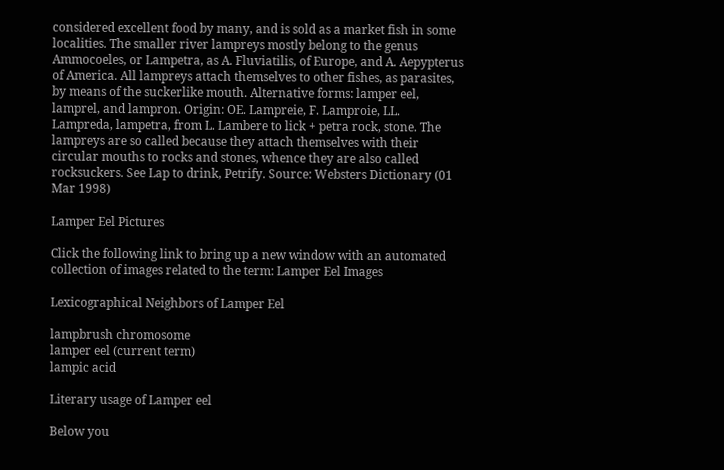considered excellent food by many, and is sold as a market fish in some localities. The smaller river lampreys mostly belong to the genus Ammocoeles, or Lampetra, as A. Fluviatilis, of Europe, and A. Aepypterus of America. All lampreys attach themselves to other fishes, as parasites, by means of the suckerlike mouth. Alternative forms: lamper eel, lamprel, and lampron. Origin: OE. Lampreie, F. Lamproie, LL. Lampreda, lampetra, from L. Lambere to lick + petra rock, stone. The lampreys are so called because they attach themselves with their circular mouths to rocks and stones, whence they are also called rocksuckers. See Lap to drink, Petrify. Source: Websters Dictionary (01 Mar 1998)

Lamper Eel Pictures

Click the following link to bring up a new window with an automated collection of images related to the term: Lamper Eel Images

Lexicographical Neighbors of Lamper Eel

lampbrush chromosome
lamper eel (current term)
lampic acid

Literary usage of Lamper eel

Below you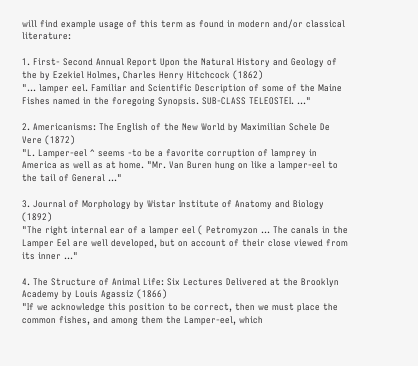will find example usage of this term as found in modern and/or classical literature:

1. First- Second Annual Report Upon the Natural History and Geology of the by Ezekiel Holmes, Charles Henry Hitchcock (1862)
"... lamper eel. Familiar and Scientific Description of some of the Maine Fishes named in the foregoing Synopsis. SUB-CLASS TELEOSTEI. ..."

2. Americanisms: The English of the New World by Maximilian Schele De Vere (1872)
"L. Lamper-eel ^ seems -to be a favorite corruption of lamprey in America as well as at home. "Mr. Van Buren hung on like a lamper-eel to the tail of General ..."

3. Journal of Morphology by Wistar Institute of Anatomy and Biology (1892)
"The right internal ear of a lamper eel ( Petromyzon ... The canals in the Lamper Eel are well developed, but on account of their close viewed from its inner ..."

4. The Structure of Animal Life: Six Lectures Delivered at the Brooklyn Academy by Louis Agassiz (1866)
"If we acknowledge this position to be correct, then we must place the common fishes, and among them the Lamper-eel, which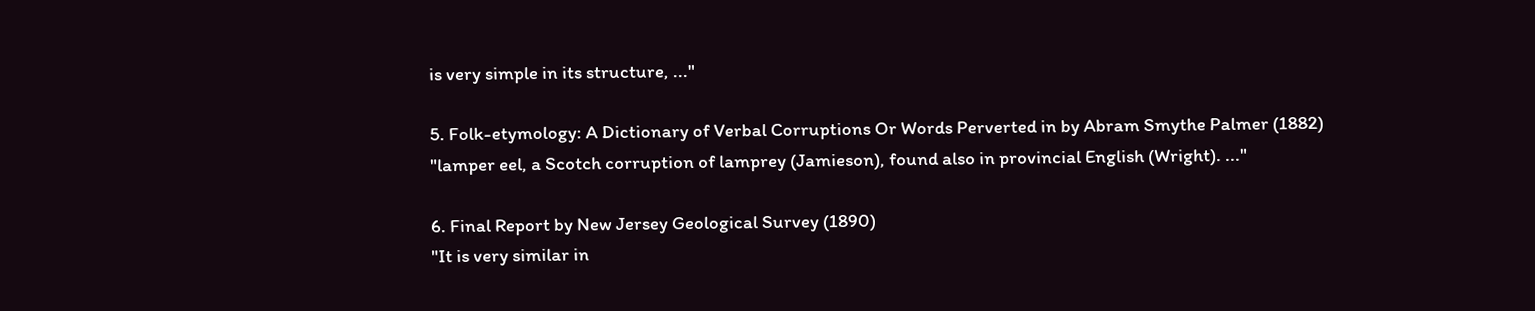is very simple in its structure, ..."

5. Folk-etymology: A Dictionary of Verbal Corruptions Or Words Perverted in by Abram Smythe Palmer (1882)
"lamper eel, a Scotch corruption of lamprey (Jamieson), found also in provincial English (Wright). ..."

6. Final Report by New Jersey Geological Survey (1890)
"It is very similar in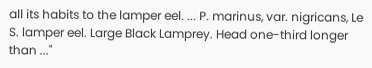all its habits to the lamper eel. ... P. marinus, var. nigricans, Le S. lamper eel. Large Black Lamprey. Head one-third longer than ..."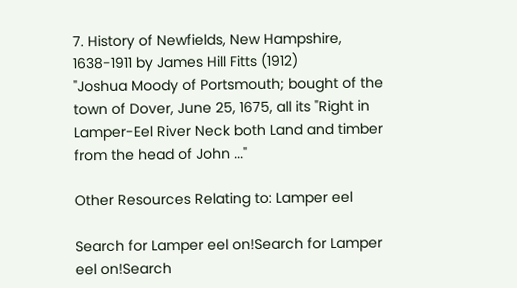7. History of Newfields, New Hampshire, 1638-1911 by James Hill Fitts (1912)
"Joshua Moody of Portsmouth; bought of the town of Dover, June 25, 1675, all its "Right in Lamper-Eel River Neck both Land and timber from the head of John ..."

Other Resources Relating to: Lamper eel

Search for Lamper eel on!Search for Lamper eel on!Search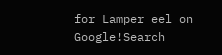for Lamper eel on Google!Search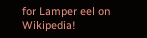for Lamper eel on Wikipedia!